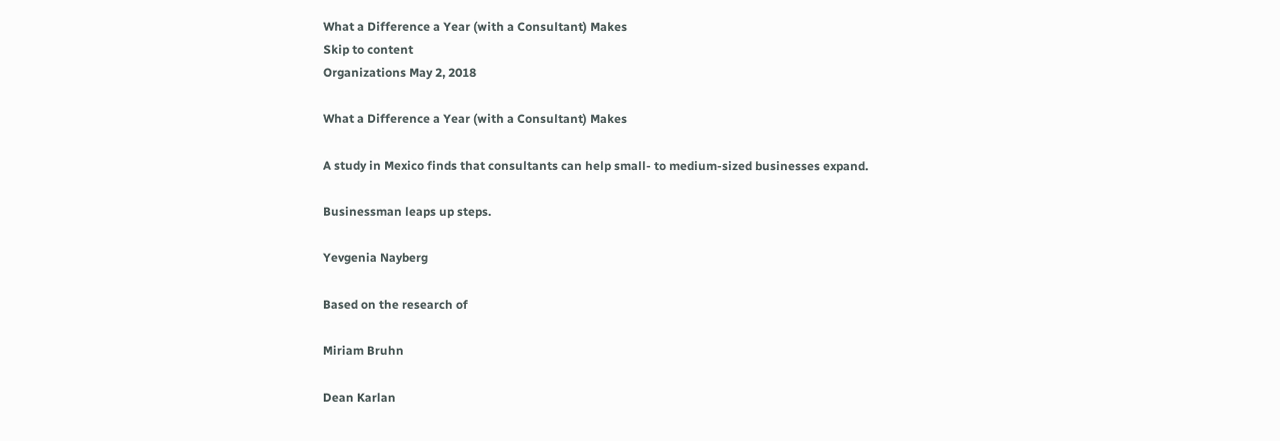What a Difference a Year (with a Consultant) Makes
Skip to content
Organizations May 2, 2018

What a Difference a Year (with a Consultant) Makes

A study in Mexico finds that consultants can help small- to medium-sized businesses expand.

Businessman leaps up steps.

Yevgenia Nayberg

Based on the research of

Miriam Bruhn

Dean Karlan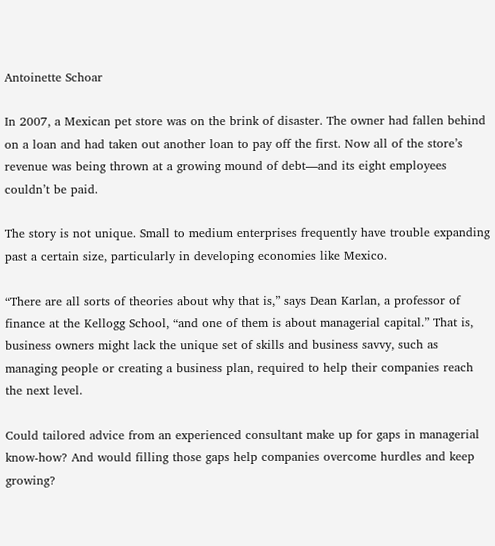Antoinette Schoar

In 2007, a Mexican pet store was on the brink of disaster. The owner had fallen behind on a loan and had taken out another loan to pay off the first. Now all of the store’s revenue was being thrown at a growing mound of debt—and its eight employees couldn’t be paid.

The story is not unique. Small to medium enterprises frequently have trouble expanding past a certain size, particularly in developing economies like Mexico.

“There are all sorts of theories about why that is,” says Dean Karlan, a professor of finance at the Kellogg School, “and one of them is about managerial capital.” That is, business owners might lack the unique set of skills and business savvy, such as managing people or creating a business plan, required to help their companies reach the next level.

Could tailored advice from an experienced consultant make up for gaps in managerial know-how? And would filling those gaps help companies overcome hurdles and keep growing?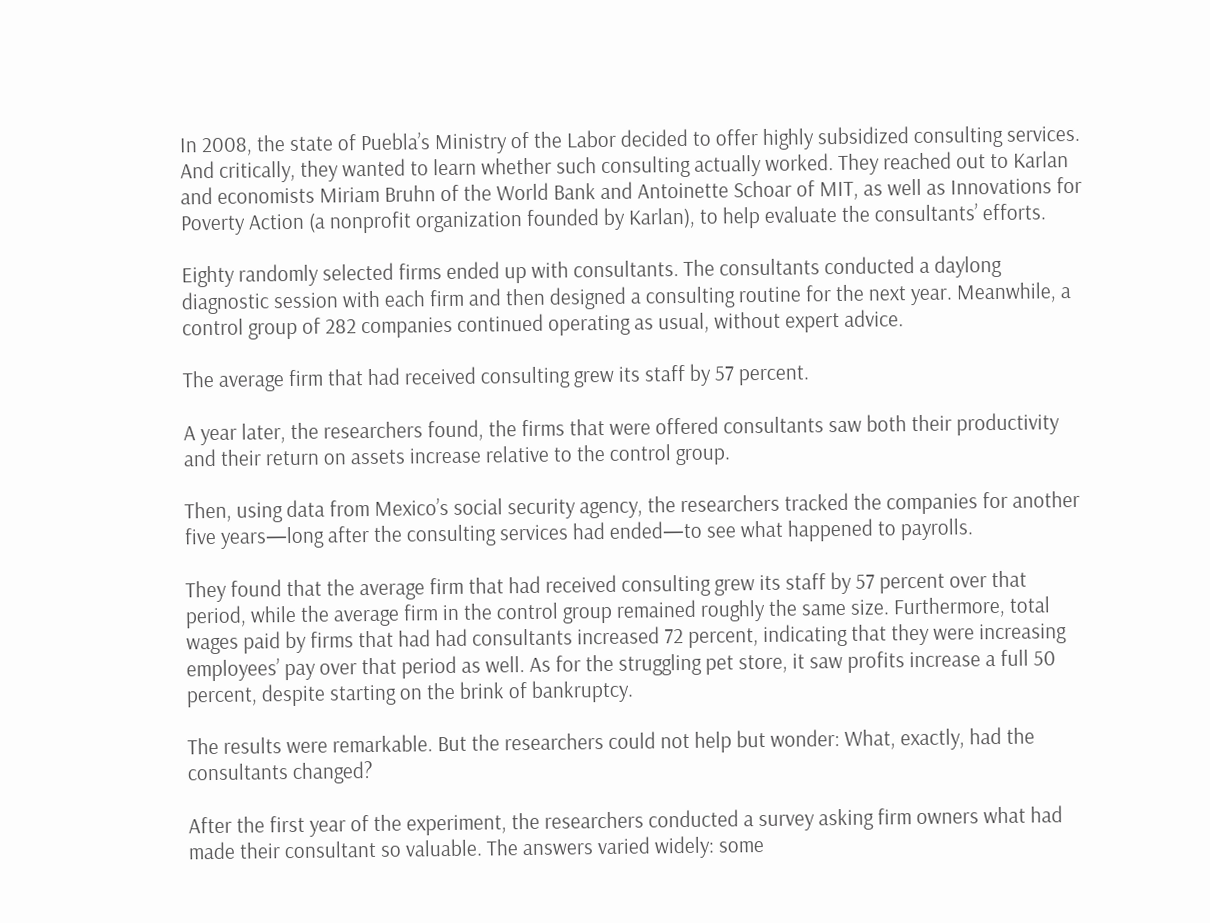In 2008, the state of Puebla’s Ministry of the Labor decided to offer highly subsidized consulting services. And critically, they wanted to learn whether such consulting actually worked. They reached out to Karlan and economists Miriam Bruhn of the World Bank and Antoinette Schoar of MIT, as well as Innovations for Poverty Action (a nonprofit organization founded by Karlan), to help evaluate the consultants’ efforts.

Eighty randomly selected firms ended up with consultants. The consultants conducted a daylong diagnostic session with each firm and then designed a consulting routine for the next year. Meanwhile, a control group of 282 companies continued operating as usual, without expert advice.

The average firm that had received consulting grew its staff by 57 percent.

A year later, the researchers found, the firms that were offered consultants saw both their productivity and their return on assets increase relative to the control group.

Then, using data from Mexico’s social security agency, the researchers tracked the companies for another five years—long after the consulting services had ended—to see what happened to payrolls.

They found that the average firm that had received consulting grew its staff by 57 percent over that period, while the average firm in the control group remained roughly the same size. Furthermore, total wages paid by firms that had had consultants increased 72 percent, indicating that they were increasing employees’ pay over that period as well. As for the struggling pet store, it saw profits increase a full 50 percent, despite starting on the brink of bankruptcy.

The results were remarkable. But the researchers could not help but wonder: What, exactly, had the consultants changed?

After the first year of the experiment, the researchers conducted a survey asking firm owners what had made their consultant so valuable. The answers varied widely: some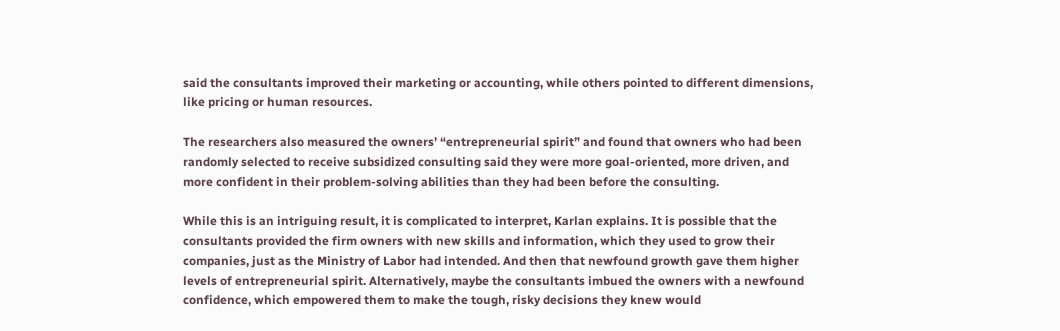said the consultants improved their marketing or accounting, while others pointed to different dimensions, like pricing or human resources.

The researchers also measured the owners’ “entrepreneurial spirit” and found that owners who had been randomly selected to receive subsidized consulting said they were more goal-oriented, more driven, and more confident in their problem-solving abilities than they had been before the consulting.

While this is an intriguing result, it is complicated to interpret, Karlan explains. It is possible that the consultants provided the firm owners with new skills and information, which they used to grow their companies, just as the Ministry of Labor had intended. And then that newfound growth gave them higher levels of entrepreneurial spirit. Alternatively, maybe the consultants imbued the owners with a newfound confidence, which empowered them to make the tough, risky decisions they knew would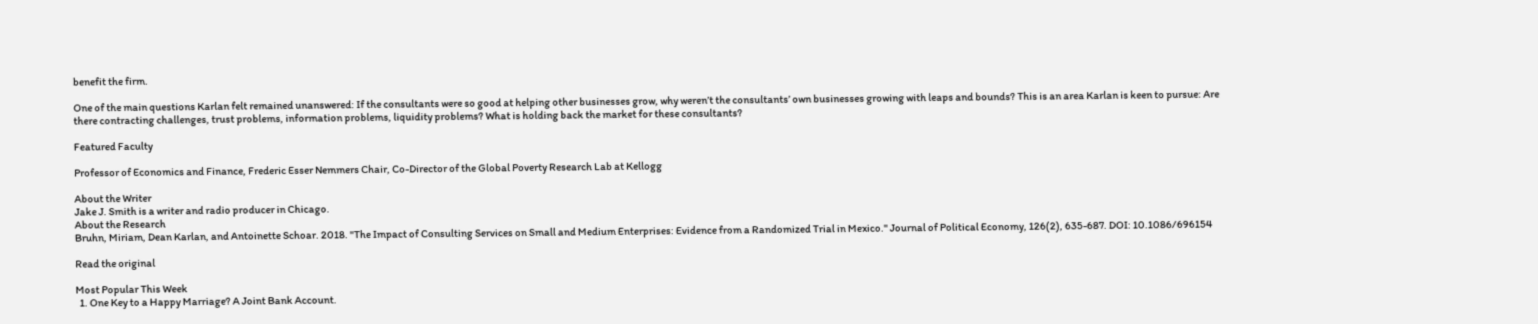benefit the firm.

One of the main questions Karlan felt remained unanswered: If the consultants were so good at helping other businesses grow, why weren’t the consultants’ own businesses growing with leaps and bounds? This is an area Karlan is keen to pursue: Are there contracting challenges, trust problems, information problems, liquidity problems? What is holding back the market for these consultants?

Featured Faculty

Professor of Economics and Finance, Frederic Esser Nemmers Chair, Co-Director of the Global Poverty Research Lab at Kellogg

About the Writer
Jake J. Smith is a writer and radio producer in Chicago.
About the Research
Bruhn, Miriam, Dean Karlan, and Antoinette Schoar. 2018. "The Impact of Consulting Services on Small and Medium Enterprises: Evidence from a Randomized Trial in Mexico." Journal of Political Economy, 126(2), 635-687. DOI: 10.1086/696154

Read the original

Most Popular This Week
  1. One Key to a Happy Marriage? A Joint Bank Account.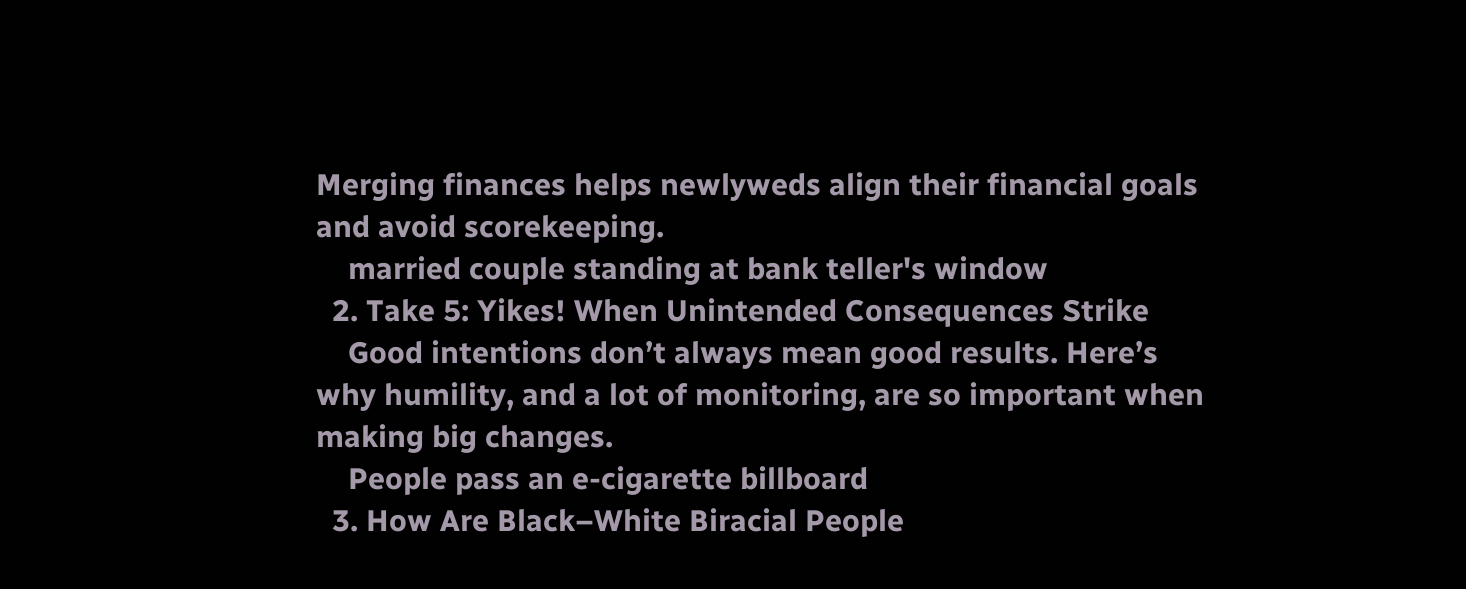Merging finances helps newlyweds align their financial goals and avoid scorekeeping.
    married couple standing at bank teller's window
  2. Take 5: Yikes! When Unintended Consequences Strike
    Good intentions don’t always mean good results. Here’s why humility, and a lot of monitoring, are so important when making big changes.
    People pass an e-cigarette billboard
  3. How Are Black–White Biracial People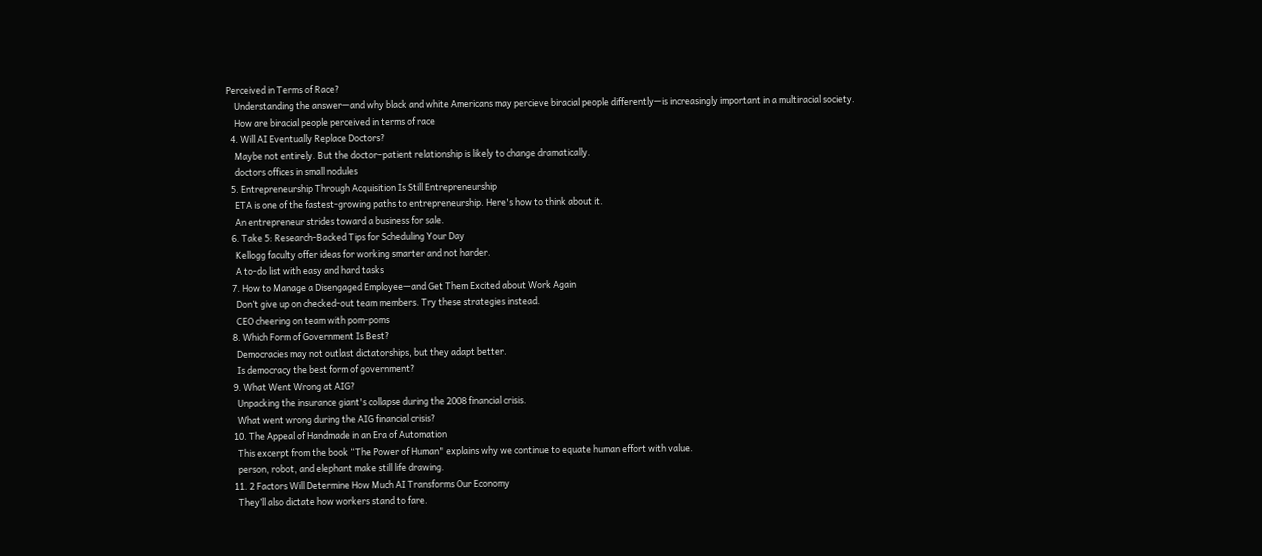Perceived in Terms of Race?
    Understanding the answer—and why black and white Americans may percieve biracial people differently—is increasingly important in a multiracial society.
    How are biracial people perceived in terms of race
  4. Will AI Eventually Replace Doctors?
    Maybe not entirely. But the doctor–patient relationship is likely to change dramatically.
    doctors offices in small nodules
  5. Entrepreneurship Through Acquisition Is Still Entrepreneurship
    ETA is one of the fastest-growing paths to entrepreneurship. Here's how to think about it.
    An entrepreneur strides toward a business for sale.
  6. Take 5: Research-Backed Tips for Scheduling Your Day
    Kellogg faculty offer ideas for working smarter and not harder.
    A to-do list with easy and hard tasks
  7. How to Manage a Disengaged Employee—and Get Them Excited about Work Again
    Don’t give up on checked-out team members. Try these strategies instead.
    CEO cheering on team with pom-poms
  8. Which Form of Government Is Best?
    Democracies may not outlast dictatorships, but they adapt better.
    Is democracy the best form of government?
  9. What Went Wrong at AIG?
    Unpacking the insurance giant's collapse during the 2008 financial crisis.
    What went wrong during the AIG financial crisis?
  10. The Appeal of Handmade in an Era of Automation
    This excerpt from the book “The Power of Human" explains why we continue to equate human effort with value.
    person, robot, and elephant make still life drawing.
  11. 2 Factors Will Determine How Much AI Transforms Our Economy
    They’ll also dictate how workers stand to fare.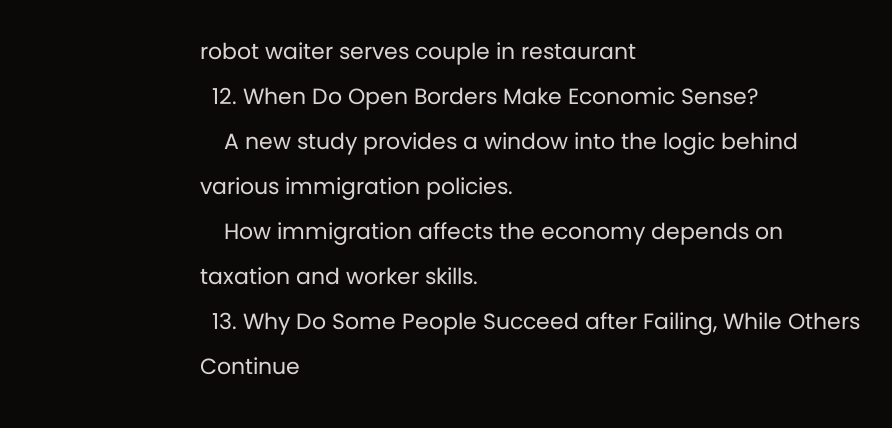robot waiter serves couple in restaurant
  12. When Do Open Borders Make Economic Sense?
    A new study provides a window into the logic behind various immigration policies.
    How immigration affects the economy depends on taxation and worker skills.
  13. Why Do Some People Succeed after Failing, While Others Continue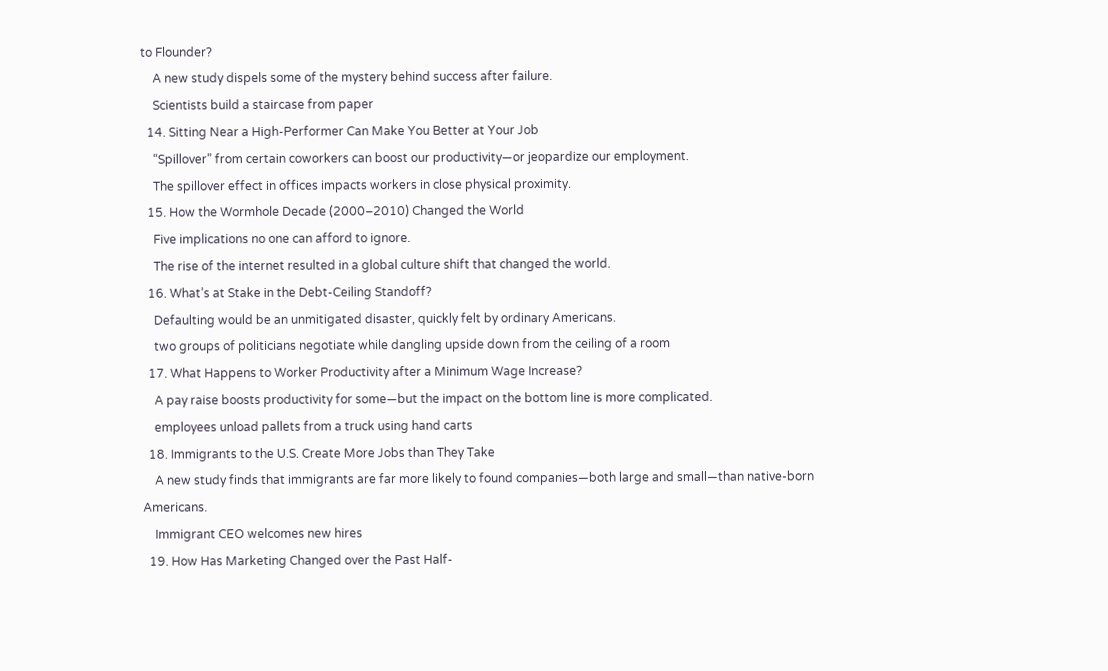to Flounder?
    A new study dispels some of the mystery behind success after failure.
    Scientists build a staircase from paper
  14. Sitting Near a High-Performer Can Make You Better at Your Job
    “Spillover” from certain coworkers can boost our productivity—or jeopardize our employment.
    The spillover effect in offices impacts workers in close physical proximity.
  15. How the Wormhole Decade (2000–2010) Changed the World
    Five implications no one can afford to ignore.
    The rise of the internet resulted in a global culture shift that changed the world.
  16. What’s at Stake in the Debt-Ceiling Standoff?
    Defaulting would be an unmitigated disaster, quickly felt by ordinary Americans.
    two groups of politicians negotiate while dangling upside down from the ceiling of a room
  17. What Happens to Worker Productivity after a Minimum Wage Increase?
    A pay raise boosts productivity for some—but the impact on the bottom line is more complicated.
    employees unload pallets from a truck using hand carts
  18. Immigrants to the U.S. Create More Jobs than They Take
    A new study finds that immigrants are far more likely to found companies—both large and small—than native-born Americans.
    Immigrant CEO welcomes new hires
  19. How Has Marketing Changed over the Past Half-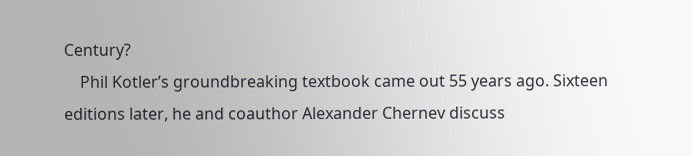Century?
    Phil Kotler’s groundbreaking textbook came out 55 years ago. Sixteen editions later, he and coauthor Alexander Chernev discuss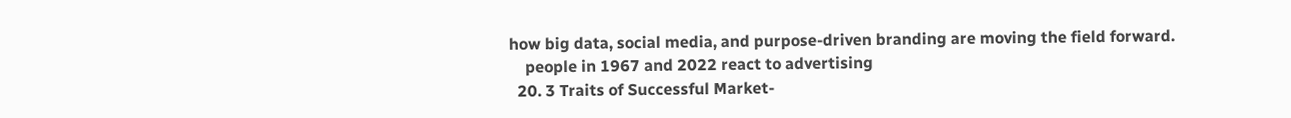how big data, social media, and purpose-driven branding are moving the field forward.
    people in 1967 and 2022 react to advertising
  20. 3 Traits of Successful Market-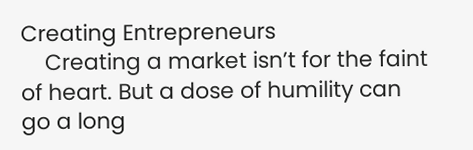Creating Entrepreneurs
    Creating a market isn’t for the faint of heart. But a dose of humility can go a long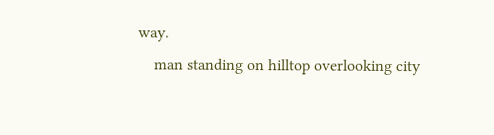way.
    man standing on hilltop overlooking city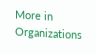More in Organizations